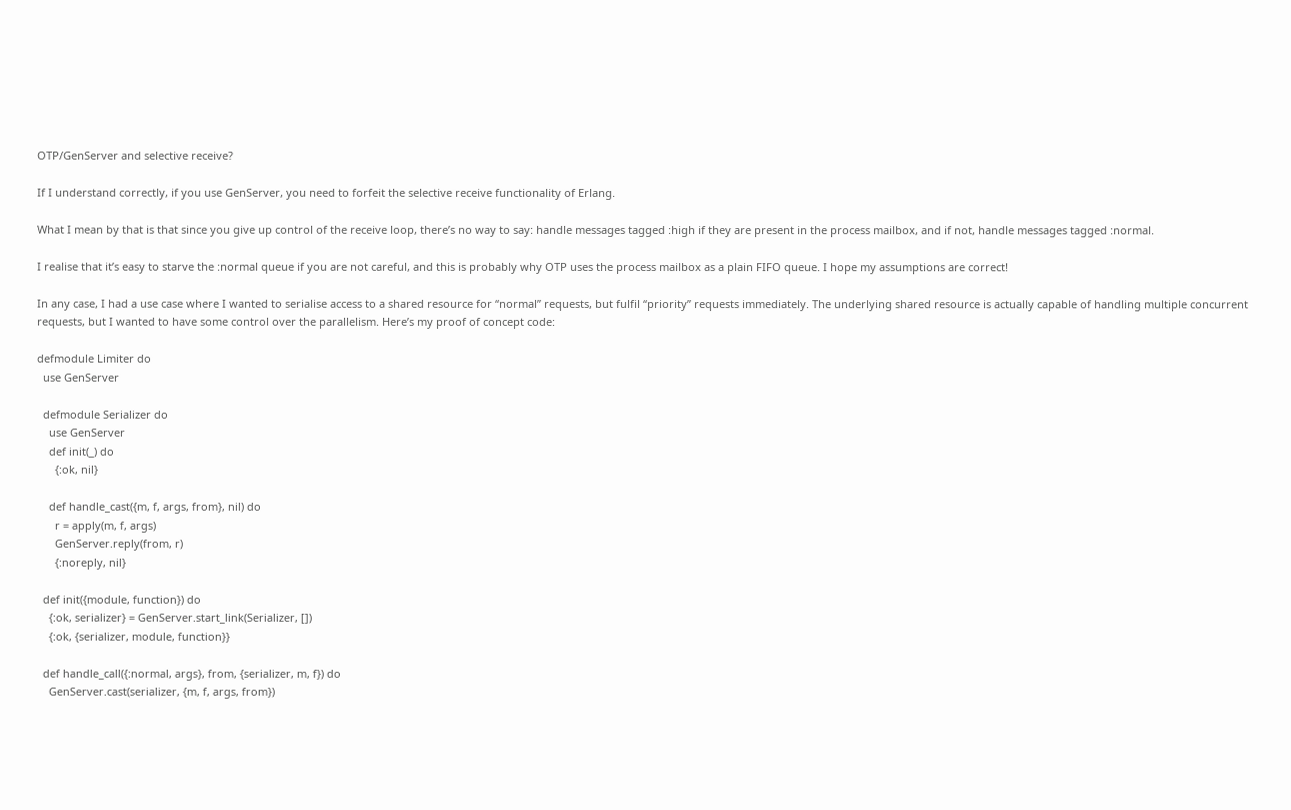OTP/GenServer and selective receive?

If I understand correctly, if you use GenServer, you need to forfeit the selective receive functionality of Erlang.

What I mean by that is that since you give up control of the receive loop, there’s no way to say: handle messages tagged :high if they are present in the process mailbox, and if not, handle messages tagged :normal.

I realise that it’s easy to starve the :normal queue if you are not careful, and this is probably why OTP uses the process mailbox as a plain FIFO queue. I hope my assumptions are correct!

In any case, I had a use case where I wanted to serialise access to a shared resource for “normal” requests, but fulfil “priority” requests immediately. The underlying shared resource is actually capable of handling multiple concurrent requests, but I wanted to have some control over the parallelism. Here’s my proof of concept code:

defmodule Limiter do
  use GenServer

  defmodule Serializer do
    use GenServer
    def init(_) do
      {:ok, nil}

    def handle_cast({m, f, args, from}, nil) do
      r = apply(m, f, args)
      GenServer.reply(from, r)
      {:noreply, nil}

  def init({module, function}) do
    {:ok, serializer} = GenServer.start_link(Serializer, [])
    {:ok, {serializer, module, function}}

  def handle_call({:normal, args}, from, {serializer, m, f}) do
    GenServer.cast(serializer, {m, f, args, from})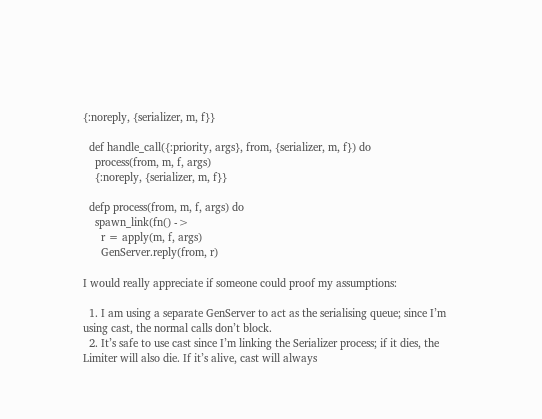{:noreply, {serializer, m, f}}

  def handle_call({:priority, args}, from, {serializer, m, f}) do
    process(from, m, f, args)
    {:noreply, {serializer, m, f}}

  defp process(from, m, f, args) do
    spawn_link(fn() ->
      r = apply(m, f, args)
      GenServer.reply(from, r)

I would really appreciate if someone could proof my assumptions:

  1. I am using a separate GenServer to act as the serialising queue; since I’m using cast, the normal calls don’t block.
  2. It’s safe to use cast since I’m linking the Serializer process; if it dies, the Limiter will also die. If it’s alive, cast will always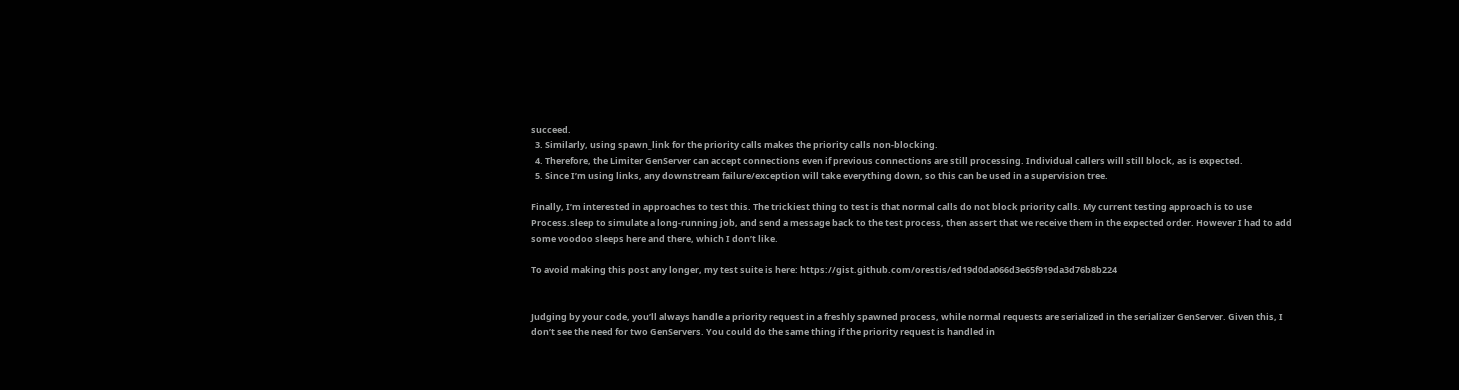succeed.
  3. Similarly, using spawn_link for the priority calls makes the priority calls non-blocking.
  4. Therefore, the Limiter GenServer can accept connections even if previous connections are still processing. Individual callers will still block, as is expected.
  5. Since I’m using links, any downstream failure/exception will take everything down, so this can be used in a supervision tree.

Finally, I’m interested in approaches to test this. The trickiest thing to test is that normal calls do not block priority calls. My current testing approach is to use Process.sleep to simulate a long-running job, and send a message back to the test process, then assert that we receive them in the expected order. However I had to add some voodoo sleeps here and there, which I don’t like.

To avoid making this post any longer, my test suite is here: https://gist.github.com/orestis/ed19d0da066d3e65f919da3d76b8b224


Judging by your code, you’ll always handle a priority request in a freshly spawned process, while normal requests are serialized in the serializer GenServer. Given this, I don’t see the need for two GenServers. You could do the same thing if the priority request is handled in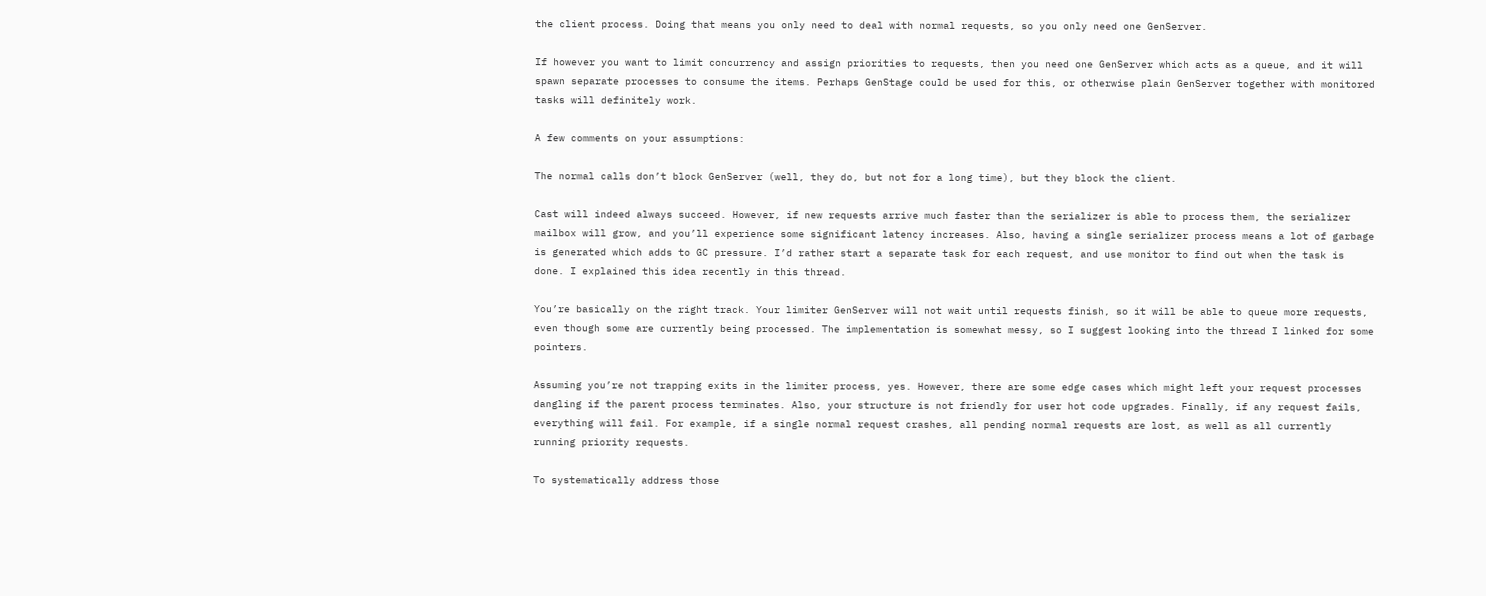the client process. Doing that means you only need to deal with normal requests, so you only need one GenServer.

If however you want to limit concurrency and assign priorities to requests, then you need one GenServer which acts as a queue, and it will spawn separate processes to consume the items. Perhaps GenStage could be used for this, or otherwise plain GenServer together with monitored tasks will definitely work.

A few comments on your assumptions:

The normal calls don’t block GenServer (well, they do, but not for a long time), but they block the client.

Cast will indeed always succeed. However, if new requests arrive much faster than the serializer is able to process them, the serializer mailbox will grow, and you’ll experience some significant latency increases. Also, having a single serializer process means a lot of garbage is generated which adds to GC pressure. I’d rather start a separate task for each request, and use monitor to find out when the task is done. I explained this idea recently in this thread.

You’re basically on the right track. Your limiter GenServer will not wait until requests finish, so it will be able to queue more requests, even though some are currently being processed. The implementation is somewhat messy, so I suggest looking into the thread I linked for some pointers.

Assuming you’re not trapping exits in the limiter process, yes. However, there are some edge cases which might left your request processes dangling if the parent process terminates. Also, your structure is not friendly for user hot code upgrades. Finally, if any request fails, everything will fail. For example, if a single normal request crashes, all pending normal requests are lost, as well as all currently running priority requests.

To systematically address those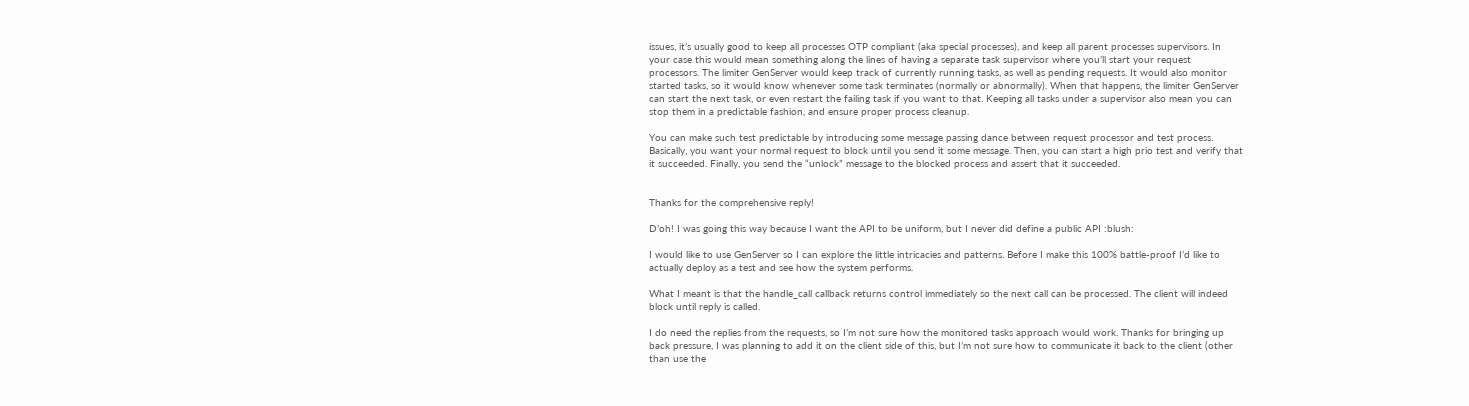issues, it’s usually good to keep all processes OTP compliant (aka special processes), and keep all parent processes supervisors. In your case this would mean something along the lines of having a separate task supervisor where you’ll start your request processors. The limiter GenServer would keep track of currently running tasks, as well as pending requests. It would also monitor started tasks, so it would know whenever some task terminates (normally or abnormally). When that happens, the limiter GenServer can start the next task, or even restart the failing task if you want to that. Keeping all tasks under a supervisor also mean you can stop them in a predictable fashion, and ensure proper process cleanup.

You can make such test predictable by introducing some message passing dance between request processor and test process. Basically, you want your normal request to block until you send it some message. Then, you can start a high prio test and verify that it succeeded. Finally, you send the “unlock” message to the blocked process and assert that it succeeded.


Thanks for the comprehensive reply!

D’oh! I was going this way because I want the API to be uniform, but I never did define a public API :blush:

I would like to use GenServer so I can explore the little intricacies and patterns. Before I make this 100% battle-proof I’d like to actually deploy as a test and see how the system performs.

What I meant is that the handle_call callback returns control immediately so the next call can be processed. The client will indeed block until reply is called.

I do need the replies from the requests, so I’m not sure how the monitored tasks approach would work. Thanks for bringing up back pressure, I was planning to add it on the client side of this, but I’m not sure how to communicate it back to the client (other than use the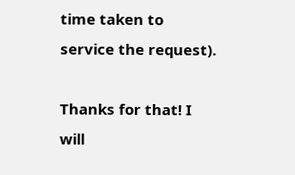time taken to service the request).

Thanks for that! I will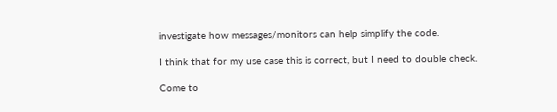investigate how messages/monitors can help simplify the code.

I think that for my use case this is correct, but I need to double check.

Come to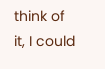think of it, I could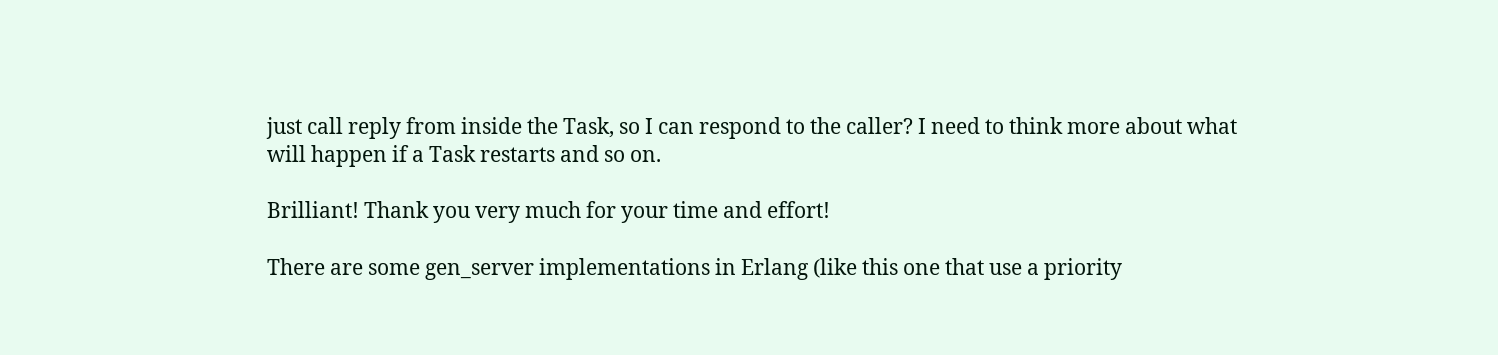just call reply from inside the Task, so I can respond to the caller? I need to think more about what will happen if a Task restarts and so on.

Brilliant! Thank you very much for your time and effort!

There are some gen_server implementations in Erlang (like this one that use a priority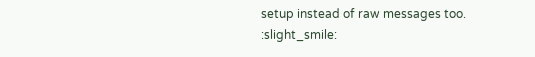setup instead of raw messages too. :slight_smile: